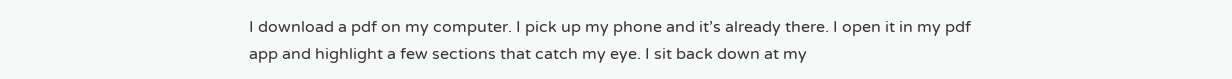I download a pdf on my computer. I pick up my phone and it’s already there. I open it in my pdf app and highlight a few sections that catch my eye. I sit back down at my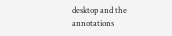desktop and the annotations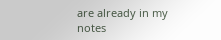are already in my notes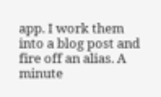app. I work them into a blog post and fire off an alias. A minute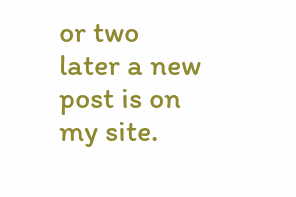or two later a new post is on my site.